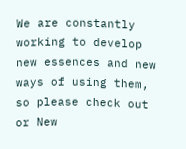We are constantly working to develop new essences and new ways of using them, so please check out or New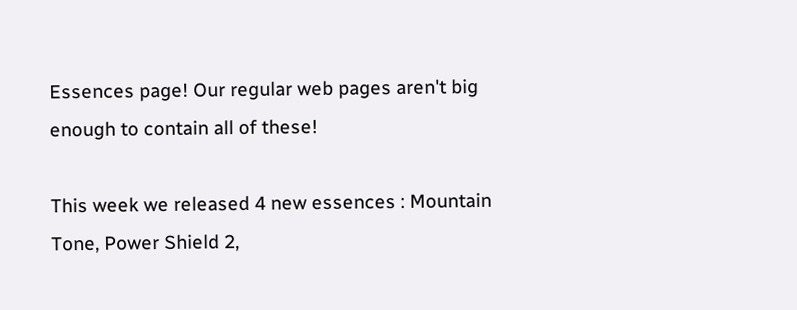Essences page! Our regular web pages aren't big enough to contain all of these!

This week we released 4 new essences : Mountain Tone, Power Shield 2,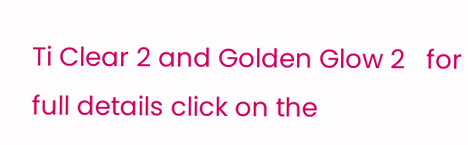Ti Clear 2 and Golden Glow 2   for full details click on the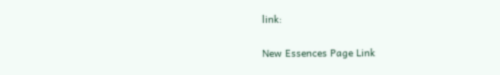link:

New Essences Page Link